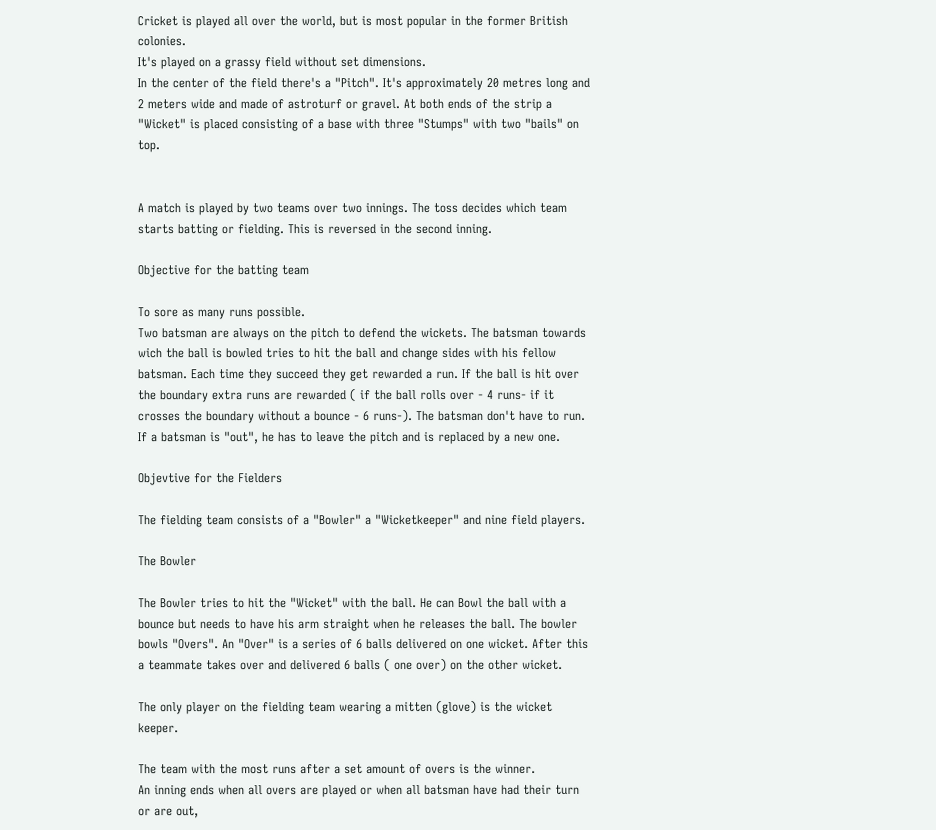Cricket is played all over the world, but is most popular in the former British colonies.
It's played on a grassy field without set dimensions.
In the center of the field there's a "Pitch". It's approximately 20 metres long and 2 meters wide and made of astroturf or gravel. At both ends of the strip a "Wicket" is placed consisting of a base with three "Stumps" with two "bails" on top.


A match is played by two teams over two innings. The toss decides which team starts batting or fielding. This is reversed in the second inning.

Objective for the batting team

To sore as many runs possible.
Two batsman are always on the pitch to defend the wickets. The batsman towards wich the ball is bowled tries to hit the ball and change sides with his fellow batsman. Each time they succeed they get rewarded a run. If the ball is hit over the boundary extra runs are rewarded ( if the ball rolls over - 4 runs- if it crosses the boundary without a bounce - 6 runs-). The batsman don't have to run. If a batsman is "out", he has to leave the pitch and is replaced by a new one.

Objevtive for the Fielders

The fielding team consists of a "Bowler" a "Wicketkeeper" and nine field players.

The Bowler

The Bowler tries to hit the "Wicket" with the ball. He can Bowl the ball with a bounce but needs to have his arm straight when he releases the ball. The bowler bowls "Overs". An "Over" is a series of 6 balls delivered on one wicket. After this a teammate takes over and delivered 6 balls ( one over) on the other wicket.

The only player on the fielding team wearing a mitten (glove) is the wicket keeper.

The team with the most runs after a set amount of overs is the winner.
An inning ends when all overs are played or when all batsman have had their turn or are out,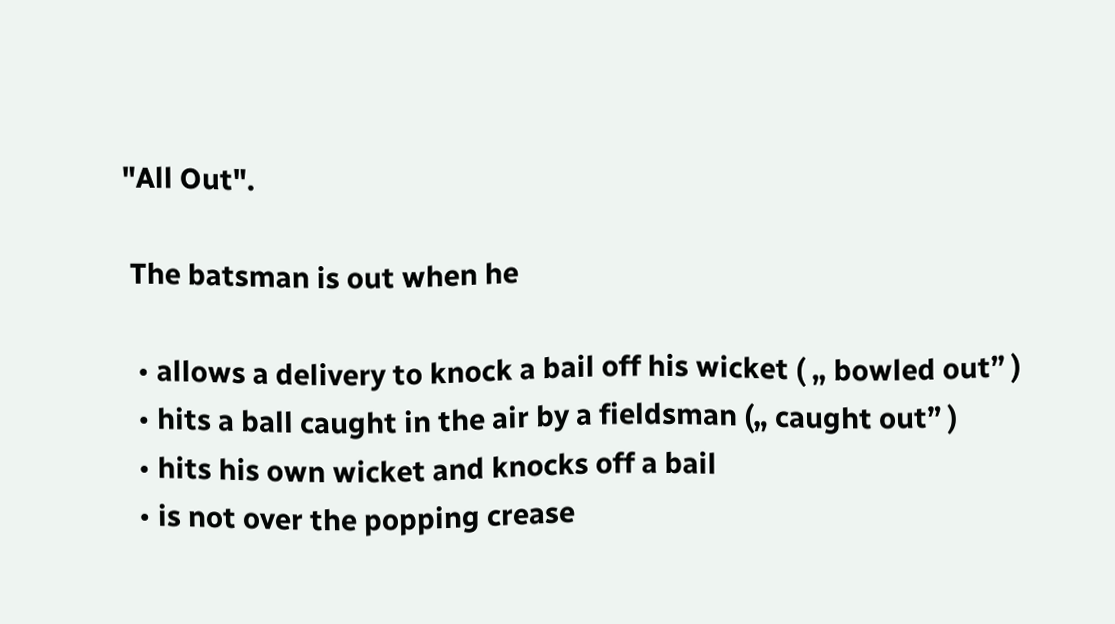"All Out".

 The batsman is out when he

  • allows a delivery to knock a bail off his wicket ( „ bowled out” )
  • hits a ball caught in the air by a fieldsman („ caught out” )
  • hits his own wicket and knocks off a bail
  • is not over the popping crease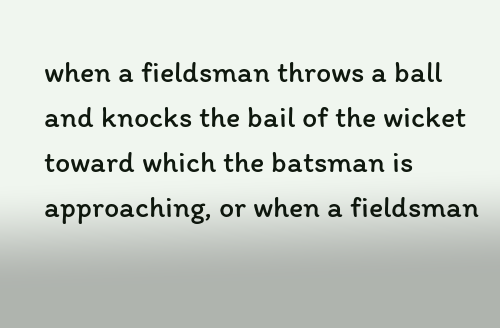when a fieldsman throws a ball and knocks the bail of the wicket toward which the batsman is approaching, or when a fieldsman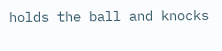holds the ball and knocks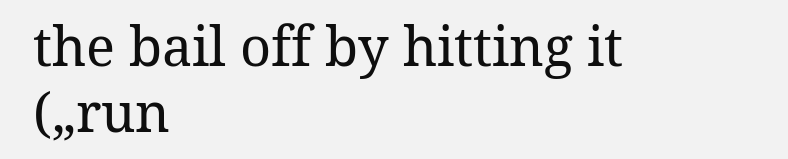the bail off by hitting it („run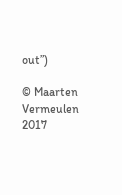out”)

© Maarten Vermeulen 2017